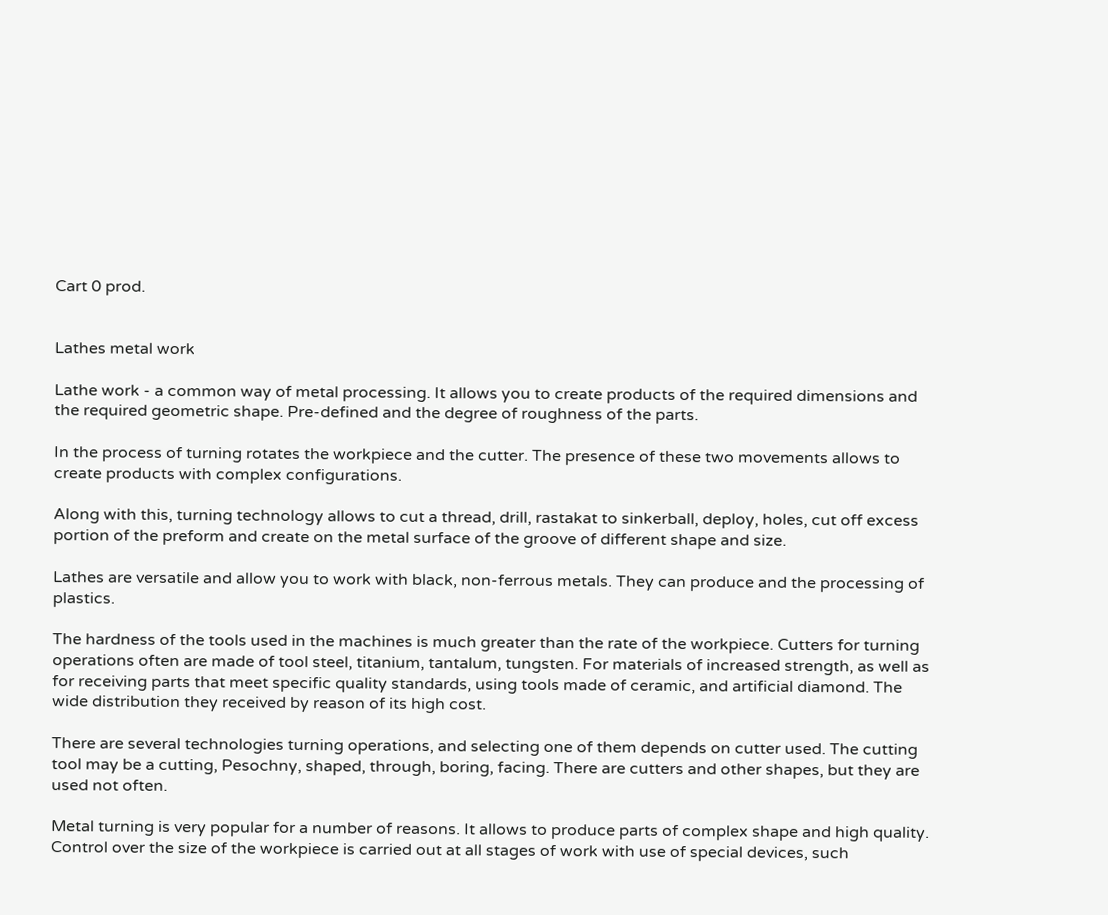Cart 0 prod.


Lathes metal work

Lathe work - a common way of metal processing. It allows you to create products of the required dimensions and the required geometric shape. Pre-defined and the degree of roughness of the parts.

In the process of turning rotates the workpiece and the cutter. The presence of these two movements allows to create products with complex configurations.

Along with this, turning technology allows to cut a thread, drill, rastakat to sinkerball, deploy, holes, cut off excess portion of the preform and create on the metal surface of the groove of different shape and size.

Lathes are versatile and allow you to work with black, non-ferrous metals. They can produce and the processing of plastics.

The hardness of the tools used in the machines is much greater than the rate of the workpiece. Cutters for turning operations often are made of tool steel, titanium, tantalum, tungsten. For materials of increased strength, as well as for receiving parts that meet specific quality standards, using tools made of ceramic, and artificial diamond. The wide distribution they received by reason of its high cost.

There are several technologies turning operations, and selecting one of them depends on cutter used. The cutting tool may be a cutting, Pesochny, shaped, through, boring, facing. There are cutters and other shapes, but they are used not often.

Metal turning is very popular for a number of reasons. It allows to produce parts of complex shape and high quality. Control over the size of the workpiece is carried out at all stages of work with use of special devices, such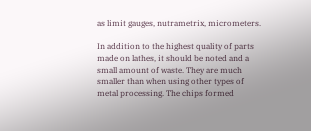as limit gauges, nutrametrix, micrometers.

In addition to the highest quality of parts made on lathes, it should be noted and a small amount of waste. They are much smaller than when using other types of metal processing. The chips formed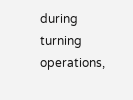during turning operations,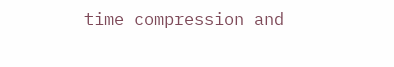time compression and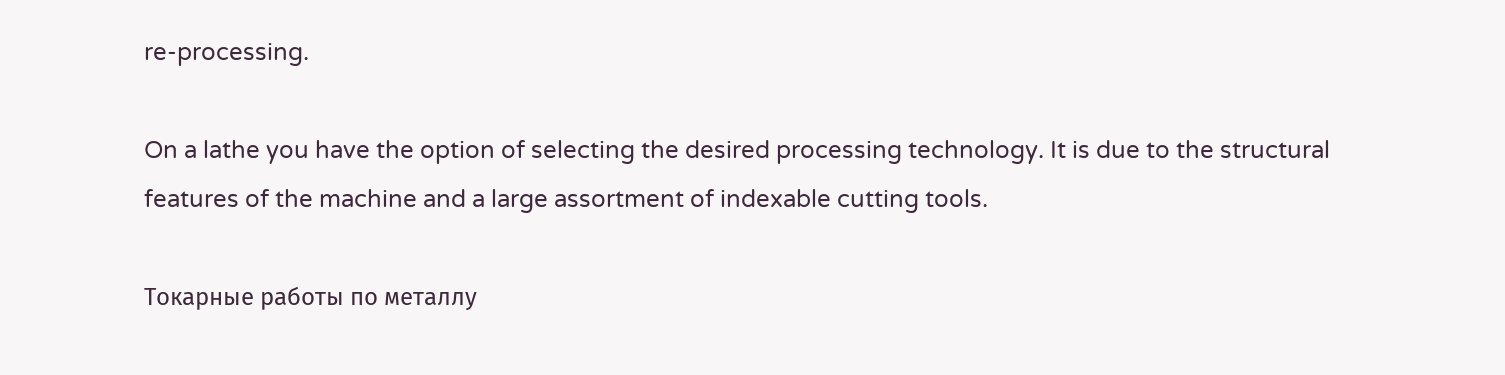re-processing.

On a lathe you have the option of selecting the desired processing technology. It is due to the structural features of the machine and a large assortment of indexable cutting tools.

Токарные работы по металлу